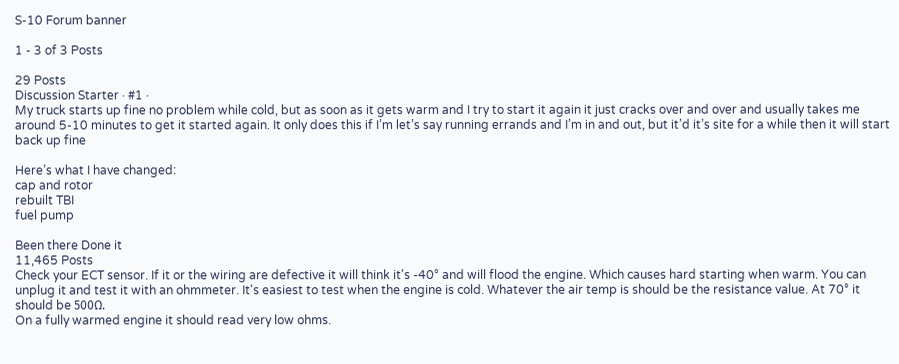S-10 Forum banner

1 - 3 of 3 Posts

29 Posts
Discussion Starter · #1 ·
My truck starts up fine no problem while cold, but as soon as it gets warm and I try to start it again it just cracks over and over and usually takes me around 5-10 minutes to get it started again. It only does this if I’m let’s say running errands and I’m in and out, but it’d it’s site for a while then it will start back up fine

Here’s what I have changed:
cap and rotor
rebuilt TBI
fuel pump

Been there Done it
11,465 Posts
Check your ECT sensor. If it or the wiring are defective it will think it's -40° and will flood the engine. Which causes hard starting when warm. You can unplug it and test it with an ohmmeter. It's easiest to test when the engine is cold. Whatever the air temp is should be the resistance value. At 70° it should be 500Ω.
On a fully warmed engine it should read very low ohms.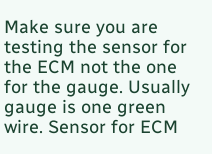Make sure you are testing the sensor for the ECM not the one for the gauge. Usually gauge is one green wire. Sensor for ECM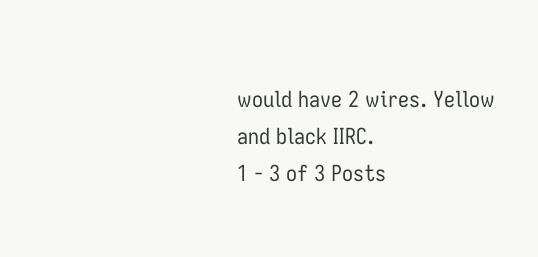would have 2 wires. Yellow and black IIRC.
1 - 3 of 3 Posts